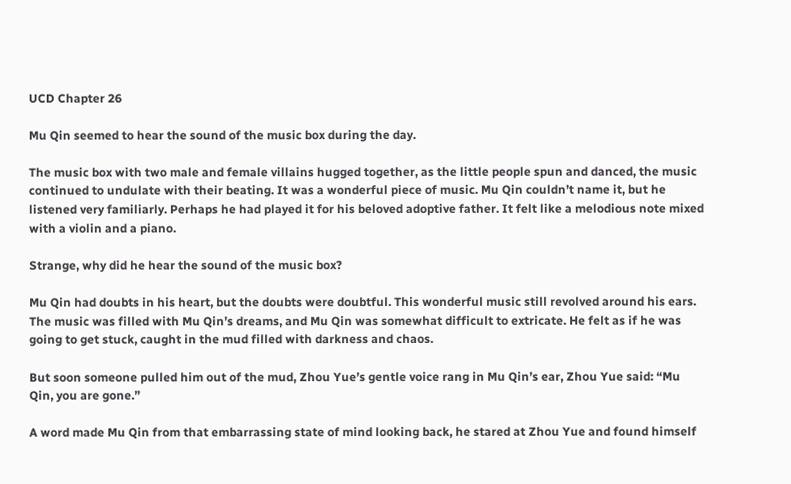UCD Chapter 26

Mu Qin seemed to hear the sound of the music box during the day.

The music box with two male and female villains hugged together, as the little people spun and danced, the music continued to undulate with their beating. It was a wonderful piece of music. Mu Qin couldn’t name it, but he listened very familiarly. Perhaps he had played it for his beloved adoptive father. It felt like a melodious note mixed with a violin and a piano.

Strange, why did he hear the sound of the music box?

Mu Qin had doubts in his heart, but the doubts were doubtful. This wonderful music still revolved around his ears. The music was filled with Mu Qin’s dreams, and Mu Qin was somewhat difficult to extricate. He felt as if he was going to get stuck, caught in the mud filled with darkness and chaos.

But soon someone pulled him out of the mud, Zhou Yue’s gentle voice rang in Mu Qin’s ear, Zhou Yue said: “Mu Qin, you are gone.”

A word made Mu Qin from that embarrassing state of mind looking back, he stared at Zhou Yue and found himself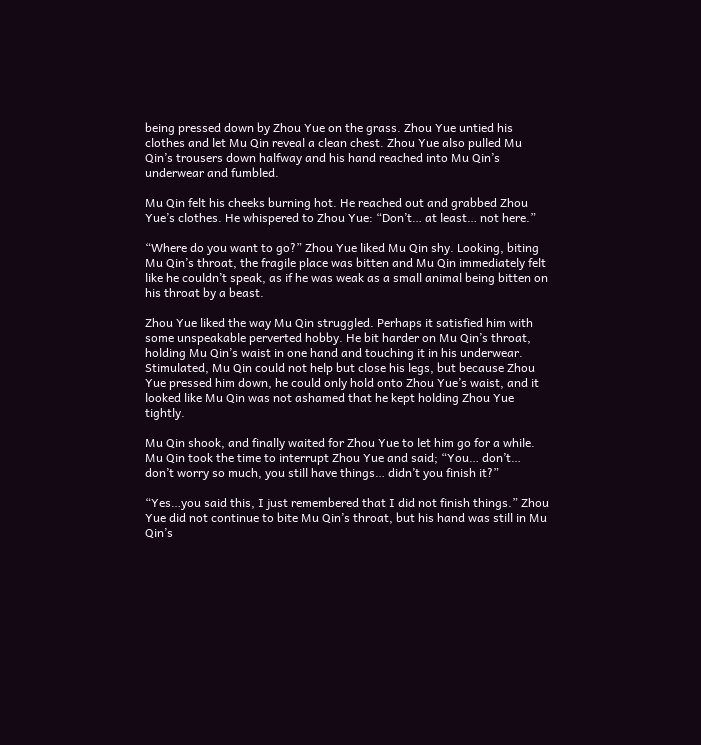being pressed down by Zhou Yue on the grass. Zhou Yue untied his clothes and let Mu Qin reveal a clean chest. Zhou Yue also pulled Mu Qin’s trousers down halfway and his hand reached into Mu Qin’s underwear and fumbled.

Mu Qin felt his cheeks burning hot. He reached out and grabbed Zhou Yue’s clothes. He whispered to Zhou Yue: “Don’t… at least… not here.”

“Where do you want to go?” Zhou Yue liked Mu Qin shy. Looking, biting Mu Qin’s throat, the fragile place was bitten and Mu Qin immediately felt like he couldn’t speak, as if he was weak as a small animal being bitten on his throat by a beast.

Zhou Yue liked the way Mu Qin struggled. Perhaps it satisfied him with some unspeakable perverted hobby. He bit harder on Mu Qin’s throat, holding Mu Qin’s waist in one hand and touching it in his underwear. Stimulated, Mu Qin could not help but close his legs, but because Zhou Yue pressed him down, he could only hold onto Zhou Yue’s waist, and it looked like Mu Qin was not ashamed that he kept holding Zhou Yue tightly.

Mu Qin shook, and finally waited for Zhou Yue to let him go for a while. Mu Qin took the time to interrupt Zhou Yue and said; “You… don’t… don’t worry so much, you still have things… didn’t you finish it?”

“Yes…you said this, I just remembered that I did not finish things.” Zhou Yue did not continue to bite Mu Qin’s throat, but his hand was still in Mu Qin’s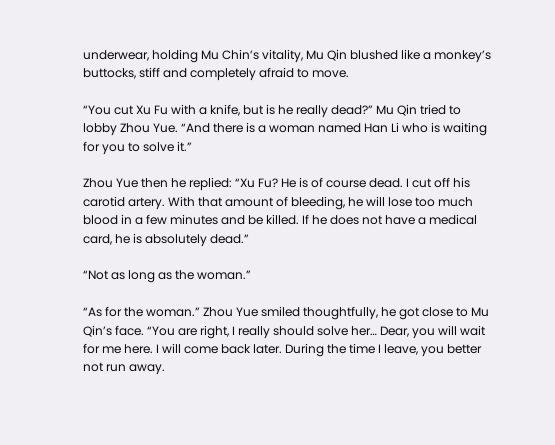underwear, holding Mu Chin’s vitality, Mu Qin blushed like a monkey’s buttocks, stiff and completely afraid to move.

“You cut Xu Fu with a knife, but is he really dead?” Mu Qin tried to lobby Zhou Yue. “And there is a woman named Han Li who is waiting for you to solve it.”

Zhou Yue then he replied: “Xu Fu? He is of course dead. I cut off his carotid artery. With that amount of bleeding, he will lose too much blood in a few minutes and be killed. If he does not have a medical card, he is absolutely dead.”

“Not as long as the woman.”

“As for the woman.” Zhou Yue smiled thoughtfully, he got close to Mu Qin’s face. “You are right, I really should solve her… Dear, you will wait for me here. I will come back later. During the time I leave, you better not run away.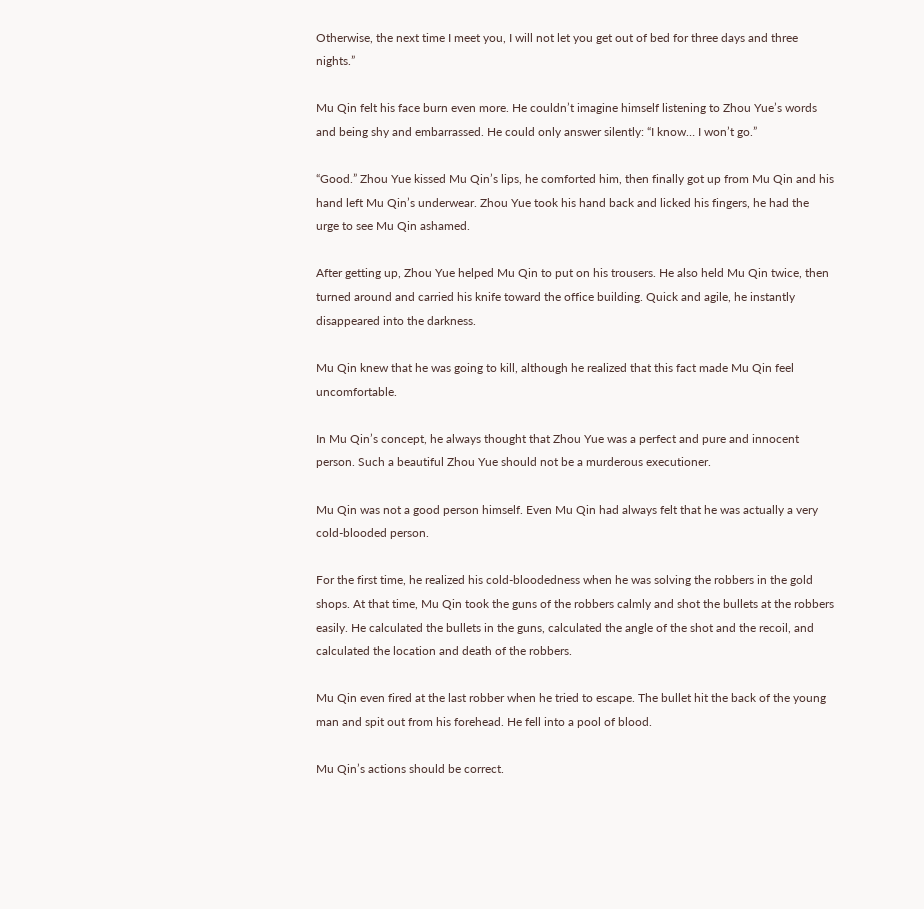Otherwise, the next time I meet you, I will not let you get out of bed for three days and three nights.”

Mu Qin felt his face burn even more. He couldn’t imagine himself listening to Zhou Yue’s words and being shy and embarrassed. He could only answer silently: “I know… I won’t go.”

“Good.” Zhou Yue kissed Mu Qin’s lips, he comforted him, then finally got up from Mu Qin and his hand left Mu Qin’s underwear. Zhou Yue took his hand back and licked his fingers, he had the urge to see Mu Qin ashamed.

After getting up, Zhou Yue helped Mu Qin to put on his trousers. He also held Mu Qin twice, then turned around and carried his knife toward the office building. Quick and agile, he instantly disappeared into the darkness.

Mu Qin knew that he was going to kill, although he realized that this fact made Mu Qin feel uncomfortable.

In Mu Qin’s concept, he always thought that Zhou Yue was a perfect and pure and innocent person. Such a beautiful Zhou Yue should not be a murderous executioner.

Mu Qin was not a good person himself. Even Mu Qin had always felt that he was actually a very cold-blooded person.

For the first time, he realized his cold-bloodedness when he was solving the robbers in the gold shops. At that time, Mu Qin took the guns of the robbers calmly and shot the bullets at the robbers easily. He calculated the bullets in the guns, calculated the angle of the shot and the recoil, and calculated the location and death of the robbers.

Mu Qin even fired at the last robber when he tried to escape. The bullet hit the back of the young man and spit out from his forehead. He fell into a pool of blood.

Mu Qin’s actions should be correct.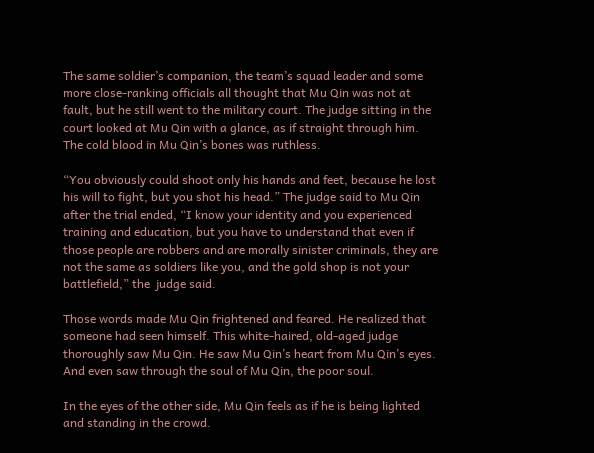The same soldier’s companion, the team’s squad leader and some more close-ranking officials all thought that Mu Qin was not at fault, but he still went to the military court. The judge sitting in the court looked at Mu Qin with a glance, as if straight through him. The cold blood in Mu Qin’s bones was ruthless.

“You obviously could shoot only his hands and feet, because he lost his will to fight, but you shot his head.” The judge said to Mu Qin after the trial ended, “I know your identity and you experienced training and education, but you have to understand that even if those people are robbers and are morally sinister criminals, they are not the same as soldiers like you, and the gold shop is not your battlefield,” the  judge said.

Those words made Mu Qin frightened and feared. He realized that someone had seen himself. This white-haired, old-aged judge thoroughly saw Mu Qin. He saw Mu Qin’s heart from Mu Qin’s eyes. And even saw through the soul of Mu Qin, the poor soul.

In the eyes of the other side, Mu Qin feels as if he is being lighted and standing in the crowd.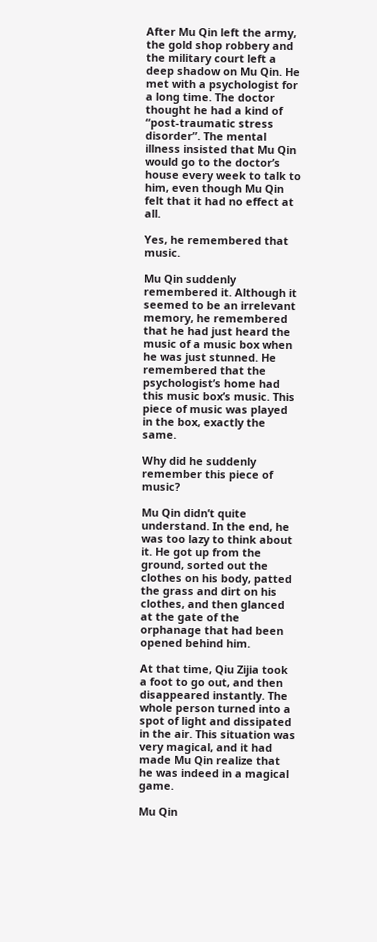After Mu Qin left the army, the gold shop robbery and the military court left a deep shadow on Mu Qin. He met with a psychologist for a long time. The doctor thought he had a kind of “post-traumatic stress disorder”. The mental illness insisted that Mu Qin would go to the doctor’s house every week to talk to him, even though Mu Qin felt that it had no effect at all.

Yes, he remembered that music.

Mu Qin suddenly remembered it. Although it seemed to be an irrelevant memory, he remembered that he had just heard the music of a music box when he was just stunned. He remembered that the psychologist’s home had this music box’s music. This piece of music was played in the box, exactly the same.

Why did he suddenly remember this piece of music?

Mu Qin didn’t quite understand. In the end, he was too lazy to think about it. He got up from the ground, sorted out the clothes on his body, patted the grass and dirt on his clothes, and then glanced at the gate of the orphanage that had been opened behind him.

At that time, Qiu Zijia took a foot to go out, and then disappeared instantly. The whole person turned into a spot of light and dissipated in the air. This situation was very magical, and it had made Mu Qin realize that he was indeed in a magical game.

Mu Qin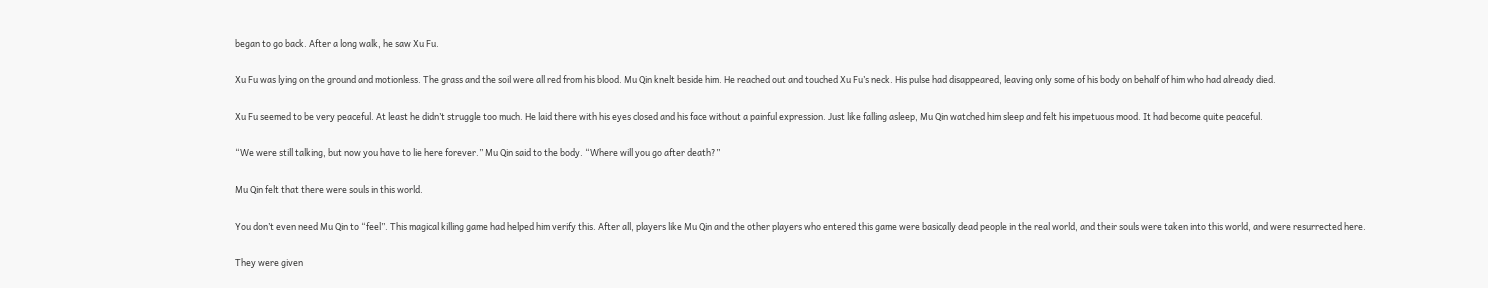began to go back. After a long walk, he saw Xu Fu.

Xu Fu was lying on the ground and motionless. The grass and the soil were all red from his blood. Mu Qin knelt beside him. He reached out and touched Xu Fu’s neck. His pulse had disappeared, leaving only some of his body on behalf of him who had already died.

Xu Fu seemed to be very peaceful. At least he didn’t struggle too much. He laid there with his eyes closed and his face without a painful expression. Just like falling asleep, Mu Qin watched him sleep and felt his impetuous mood. It had become quite peaceful.

“We were still talking, but now you have to lie here forever.” Mu Qin said to the body. “Where will you go after death?”

Mu Qin felt that there were souls in this world.

You don’t even need Mu Qin to “feel”. This magical killing game had helped him verify this. After all, players like Mu Qin and the other players who entered this game were basically dead people in the real world, and their souls were taken into this world, and were resurrected here.

They were given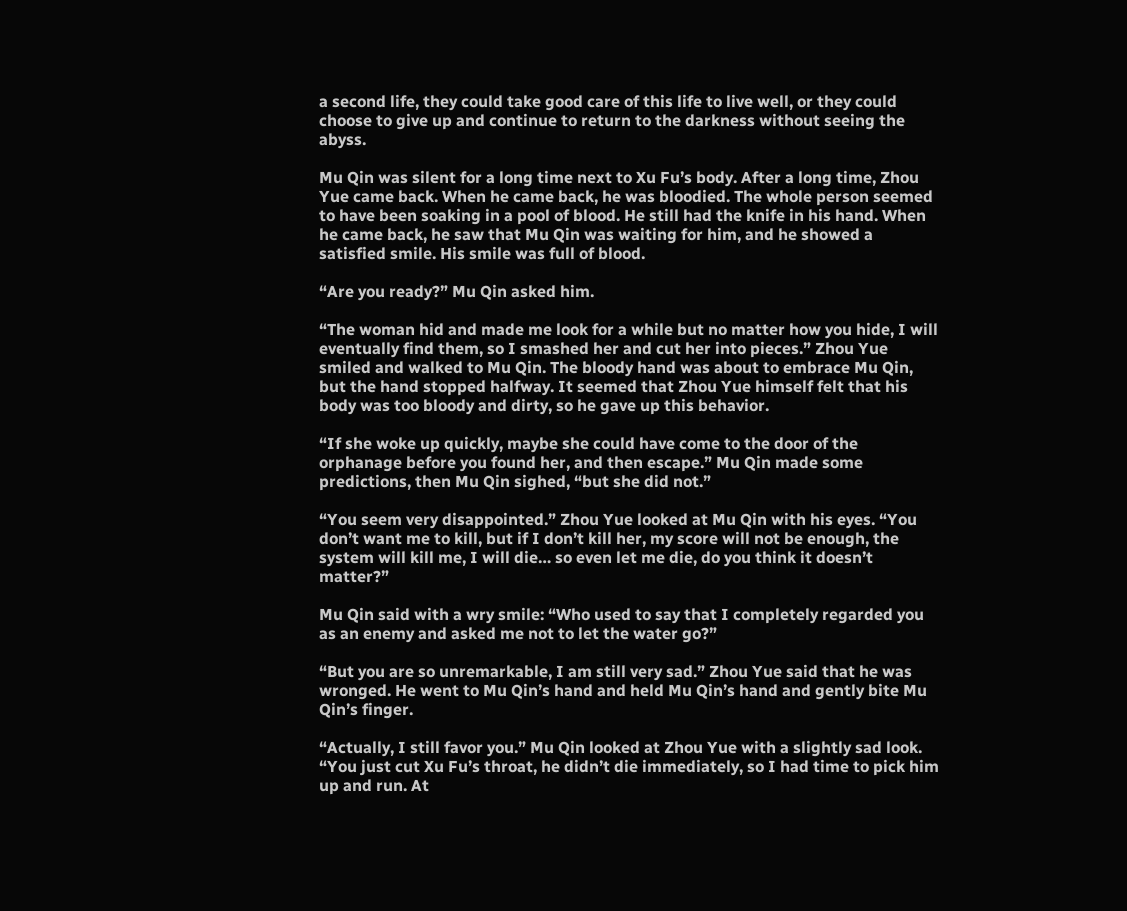a second life, they could take good care of this life to live well, or they could choose to give up and continue to return to the darkness without seeing the abyss.

Mu Qin was silent for a long time next to Xu Fu’s body. After a long time, Zhou Yue came back. When he came back, he was bloodied. The whole person seemed to have been soaking in a pool of blood. He still had the knife in his hand. When he came back, he saw that Mu Qin was waiting for him, and he showed a satisfied smile. His smile was full of blood.

“Are you ready?” Mu Qin asked him.

“The woman hid and made me look for a while but no matter how you hide, I will eventually find them, so I smashed her and cut her into pieces.” Zhou Yue smiled and walked to Mu Qin. The bloody hand was about to embrace Mu Qin, but the hand stopped halfway. It seemed that Zhou Yue himself felt that his body was too bloody and dirty, so he gave up this behavior.

“If she woke up quickly, maybe she could have come to the door of the orphanage before you found her, and then escape.” Mu Qin made some predictions, then Mu Qin sighed, “but she did not.”

“You seem very disappointed.” Zhou Yue looked at Mu Qin with his eyes. “You don’t want me to kill, but if I don’t kill her, my score will not be enough, the system will kill me, I will die… so even let me die, do you think it doesn’t matter?”

Mu Qin said with a wry smile: “Who used to say that I completely regarded you as an enemy and asked me not to let the water go?”

“But you are so unremarkable, I am still very sad.” Zhou Yue said that he was wronged. He went to Mu Qin’s hand and held Mu Qin’s hand and gently bite Mu Qin’s finger.

“Actually, I still favor you.” Mu Qin looked at Zhou Yue with a slightly sad look. “You just cut Xu Fu’s throat, he didn’t die immediately, so I had time to pick him up and run. At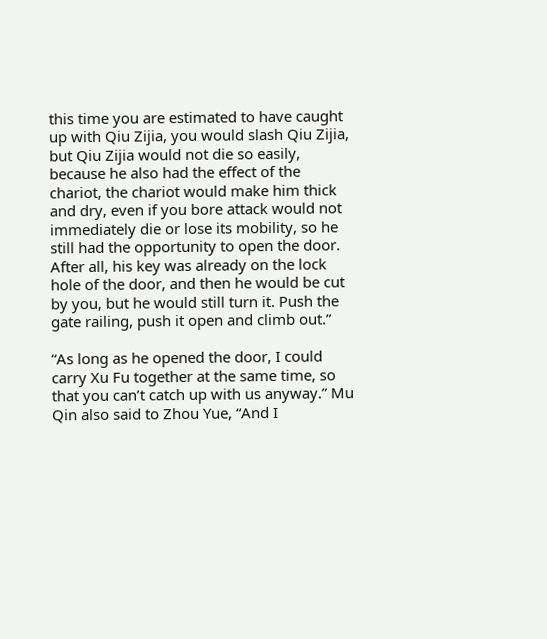this time you are estimated to have caught up with Qiu Zijia, you would slash Qiu Zijia, but Qiu Zijia would not die so easily, because he also had the effect of the chariot, the chariot would make him thick and dry, even if you bore attack would not immediately die or lose its mobility, so he still had the opportunity to open the door. After all, his key was already on the lock hole of the door, and then he would be cut by you, but he would still turn it. Push the gate railing, push it open and climb out.”

“As long as he opened the door, I could carry Xu Fu together at the same time, so that you can’t catch up with us anyway.” Mu Qin also said to Zhou Yue, “And I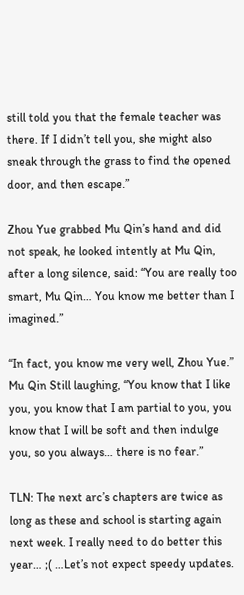still told you that the female teacher was there. If I didn’t tell you, she might also sneak through the grass to find the opened door, and then escape.”

Zhou Yue grabbed Mu Qin’s hand and did not speak, he looked intently at Mu Qin, after a long silence, said: “You are really too smart, Mu Qin… You know me better than I imagined.”

“In fact, you know me very well, Zhou Yue.” Mu Qin Still laughing, “You know that I like you, you know that I am partial to you, you know that I will be soft and then indulge you, so you always… there is no fear.”

TLN: The next arc’s chapters are twice as long as these and school is starting again next week. I really need to do better this year… ;( …Let’s not expect speedy updates.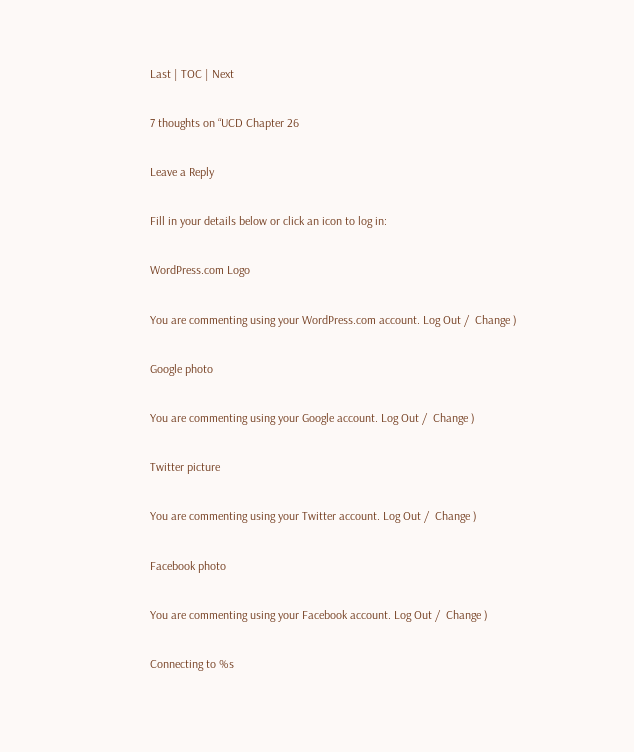Last | TOC | Next

7 thoughts on “UCD Chapter 26

Leave a Reply

Fill in your details below or click an icon to log in:

WordPress.com Logo

You are commenting using your WordPress.com account. Log Out /  Change )

Google photo

You are commenting using your Google account. Log Out /  Change )

Twitter picture

You are commenting using your Twitter account. Log Out /  Change )

Facebook photo

You are commenting using your Facebook account. Log Out /  Change )

Connecting to %s